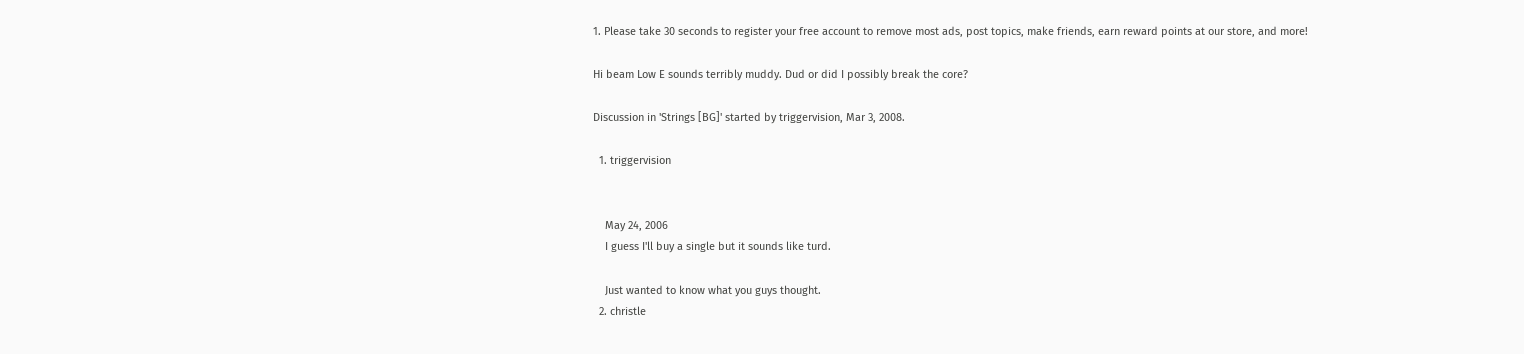1. Please take 30 seconds to register your free account to remove most ads, post topics, make friends, earn reward points at our store, and more!

Hi beam Low E sounds terribly muddy. Dud or did I possibly break the core?

Discussion in 'Strings [BG]' started by triggervision, Mar 3, 2008.

  1. triggervision


    May 24, 2006
    I guess I'll buy a single but it sounds like turd.

    Just wanted to know what you guys thought.
  2. christle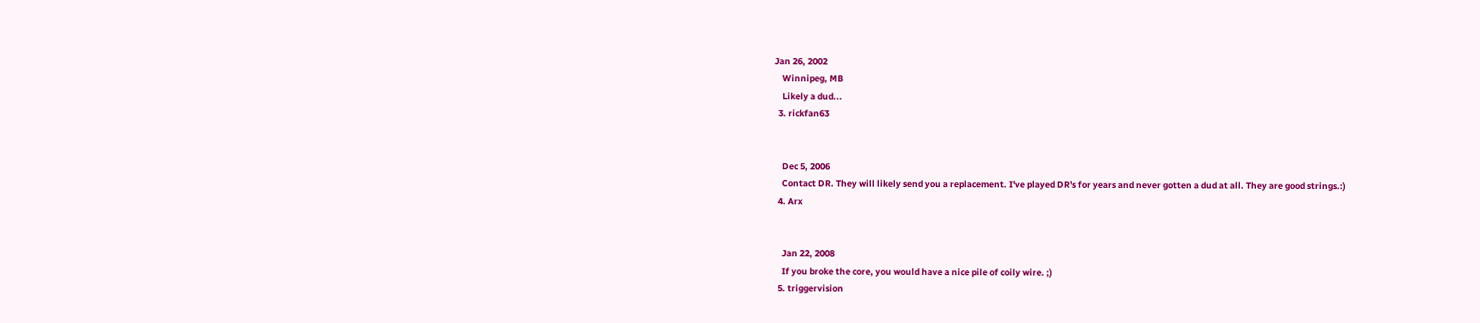Jan 26, 2002
    Winnipeg, MB
    Likely a dud...
  3. rickfan63


    Dec 5, 2006
    Contact DR. They will likely send you a replacement. I've played DR's for years and never gotten a dud at all. They are good strings.:)
  4. Arx


    Jan 22, 2008
    If you broke the core, you would have a nice pile of coily wire. ;)
  5. triggervision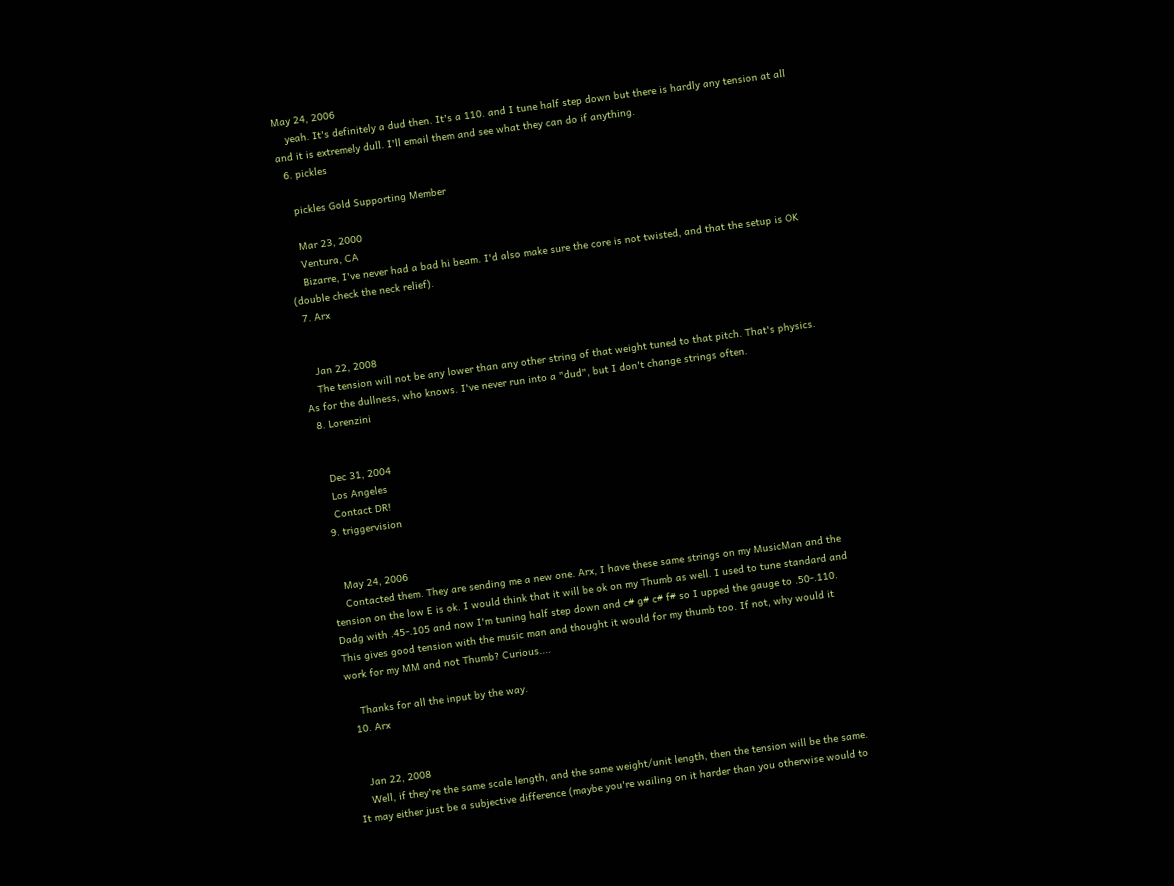May 24, 2006
    yeah. It's definitely a dud then. It's a 110. and I tune half step down but there is hardly any tension at all and it is extremely dull. I'll email them and see what they can do if anything.
  6. pickles

    pickles Gold Supporting Member

    Mar 23, 2000
    Ventura, CA
    Bizarre, I've never had a bad hi beam. I'd also make sure the core is not twisted, and that the setup is OK (double check the neck relief).
  7. Arx


    Jan 22, 2008
    The tension will not be any lower than any other string of that weight tuned to that pitch. That's physics. As for the dullness, who knows. I've never run into a "dud", but I don't change strings often.
  8. Lorenzini


    Dec 31, 2004
    Los Angeles
    Contact DR!
  9. triggervision


    May 24, 2006
    Contacted them. They are sending me a new one. Arx, I have these same strings on my MusicMan and the tension on the low E is ok. I would think that it will be ok on my Thumb as well. I used to tune standard and Dadg with .45-.105 and now I'm tuning half step down and c# g# c# f# so I upped the gauge to .50-.110. This gives good tension with the music man and thought it would for my thumb too. If not, why would it work for my MM and not Thumb? Curious....

    Thanks for all the input by the way.
  10. Arx


    Jan 22, 2008
    Well, if they're the same scale length, and the same weight/unit length, then the tension will be the same. It may either just be a subjective difference (maybe you're wailing on it harder than you otherwise would to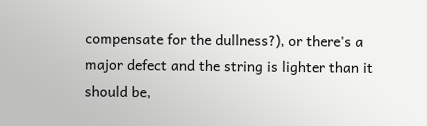compensate for the dullness?), or there's a major defect and the string is lighter than it should be,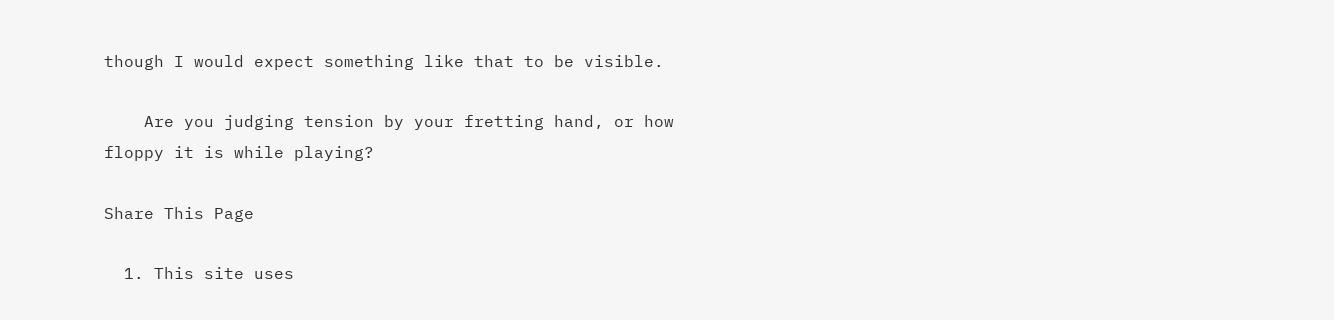though I would expect something like that to be visible.

    Are you judging tension by your fretting hand, or how floppy it is while playing?

Share This Page

  1. This site uses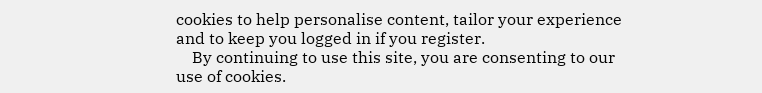cookies to help personalise content, tailor your experience and to keep you logged in if you register.
    By continuing to use this site, you are consenting to our use of cookies.